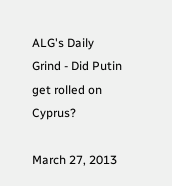ALG's Daily Grind - Did Putin get rolled on Cyprus?

March 27, 2013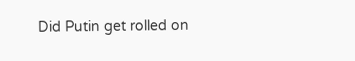Did Putin get rolled on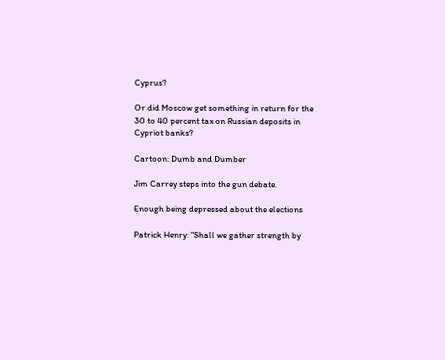Cyprus?

Or did Moscow get something in return for the 30 to 40 percent tax on Russian deposits in Cypriot banks?

Cartoon: Dumb and Dumber

Jim Carrey steps into the gun debate.

Enough being depressed about the elections

Patrick Henry: "Shall we gather strength by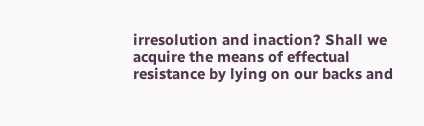irresolution and inaction? Shall we acquire the means of effectual resistance by lying on our backs and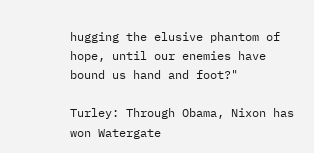hugging the elusive phantom of hope, until our enemies have bound us hand and foot?"

Turley: Through Obama, Nixon has won Watergate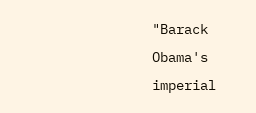"Barack Obama's imperial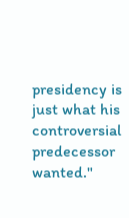presidency is just what his controversial predecessor wanted."